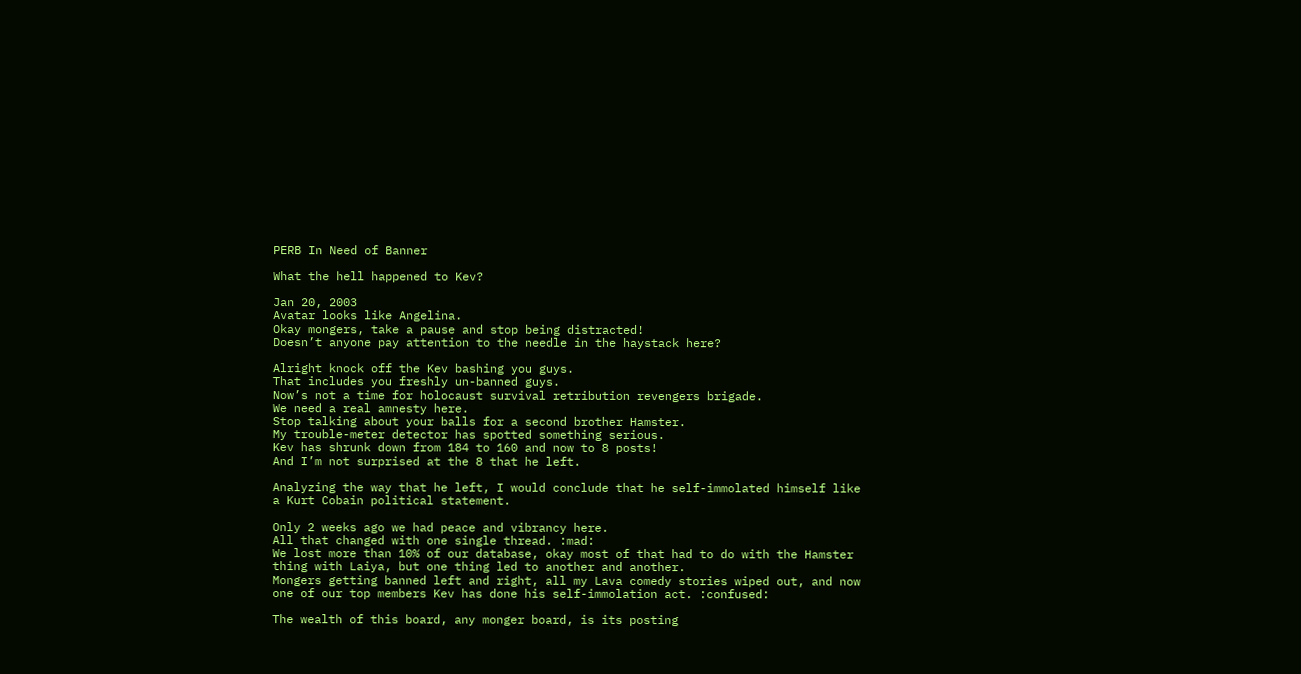PERB In Need of Banner

What the hell happened to Kev?

Jan 20, 2003
Avatar looks like Angelina.
Okay mongers, take a pause and stop being distracted!
Doesn’t anyone pay attention to the needle in the haystack here?

Alright knock off the Kev bashing you guys.
That includes you freshly un-banned guys.
Now’s not a time for holocaust survival retribution revengers brigade.
We need a real amnesty here.
Stop talking about your balls for a second brother Hamster.
My trouble-meter detector has spotted something serious.
Kev has shrunk down from 184 to 160 and now to 8 posts!
And I’m not surprised at the 8 that he left.

Analyzing the way that he left, I would conclude that he self-immolated himself like a Kurt Cobain political statement.

Only 2 weeks ago we had peace and vibrancy here.
All that changed with one single thread. :mad:
We lost more than 10% of our database, okay most of that had to do with the Hamster thing with Laiya, but one thing led to another and another.
Mongers getting banned left and right, all my Lava comedy stories wiped out, and now one of our top members Kev has done his self-immolation act. :confused:

The wealth of this board, any monger board, is its posting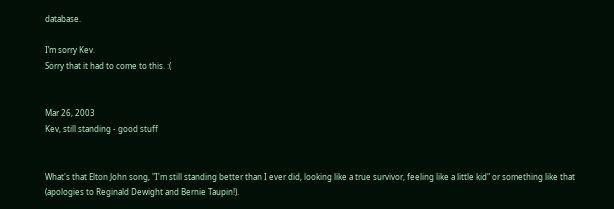database.

I’m sorry Kev.
Sorry that it had to come to this. :(


Mar 26, 2003
Kev, still standing - good stuff


What's that Elton John song, "I'm still standing better than I ever did, looking like a true survivor, feeling like a little kid" or something like that (apologies to Reginald Dewight and Bernie Taupin!).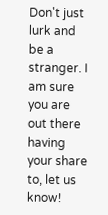Don't just lurk and be a stranger. I am sure you are out there having your share to, let us know!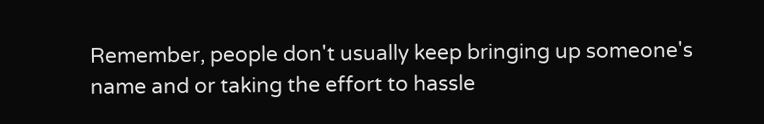Remember, people don't usually keep bringing up someone's name and or taking the effort to hassle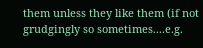them unless they like them (if not grudgingly so sometimes....e.g.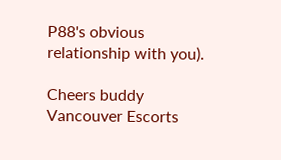P88's obvious relationship with you).

Cheers buddy
Vancouver Escorts